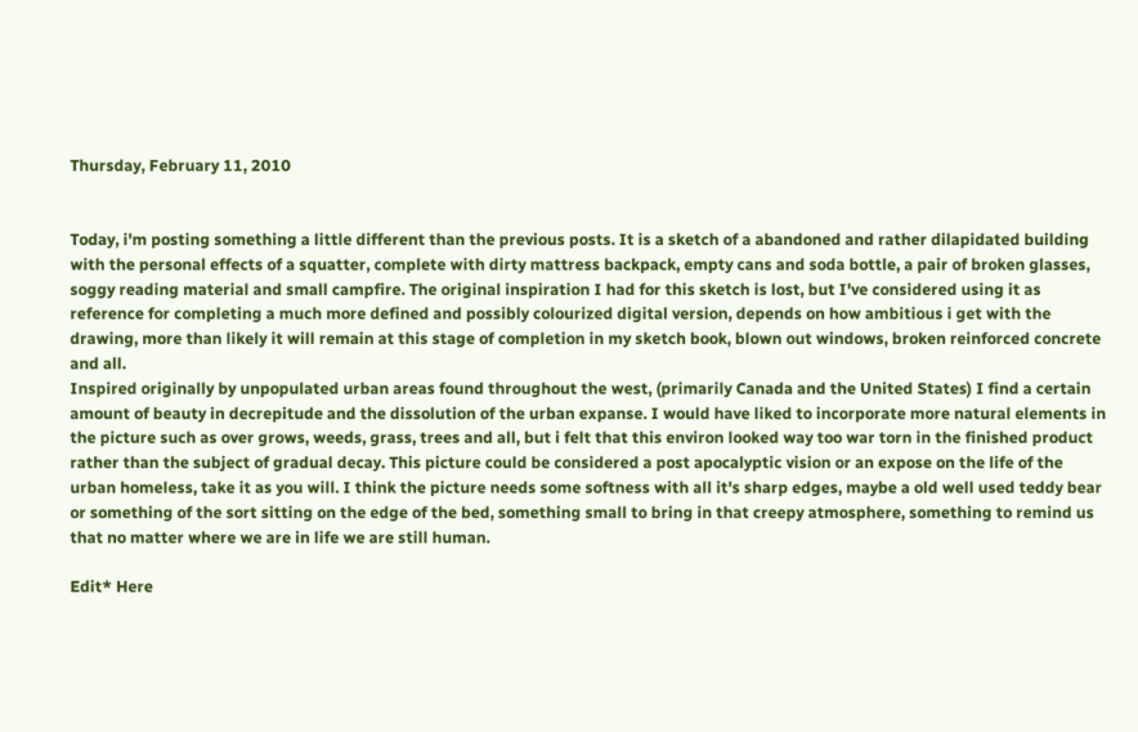Thursday, February 11, 2010


Today, i'm posting something a little different than the previous posts. It is a sketch of a abandoned and rather dilapidated building with the personal effects of a squatter, complete with dirty mattress backpack, empty cans and soda bottle, a pair of broken glasses, soggy reading material and small campfire. The original inspiration I had for this sketch is lost, but I've considered using it as reference for completing a much more defined and possibly colourized digital version, depends on how ambitious i get with the drawing, more than likely it will remain at this stage of completion in my sketch book, blown out windows, broken reinforced concrete and all.
Inspired originally by unpopulated urban areas found throughout the west, (primarily Canada and the United States) I find a certain amount of beauty in decrepitude and the dissolution of the urban expanse. I would have liked to incorporate more natural elements in the picture such as over grows, weeds, grass, trees and all, but i felt that this environ looked way too war torn in the finished product rather than the subject of gradual decay. This picture could be considered a post apocalyptic vision or an expose on the life of the urban homeless, take it as you will. I think the picture needs some softness with all it's sharp edges, maybe a old well used teddy bear or something of the sort sitting on the edge of the bed, something small to bring in that creepy atmosphere, something to remind us that no matter where we are in life we are still human.

Edit* Here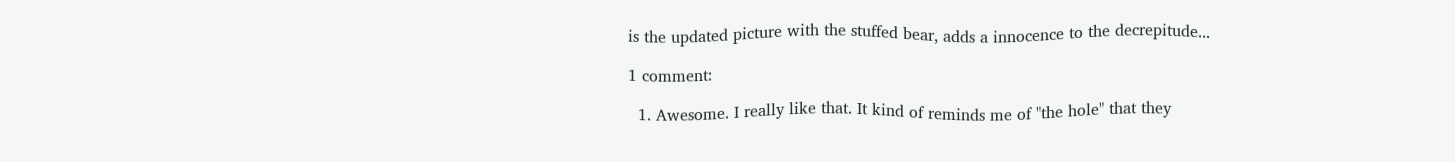is the updated picture with the stuffed bear, adds a innocence to the decrepitude...

1 comment:

  1. Awesome. I really like that. It kind of reminds me of "the hole" that they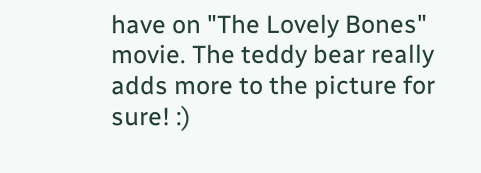have on "The Lovely Bones" movie. The teddy bear really adds more to the picture for sure! :)